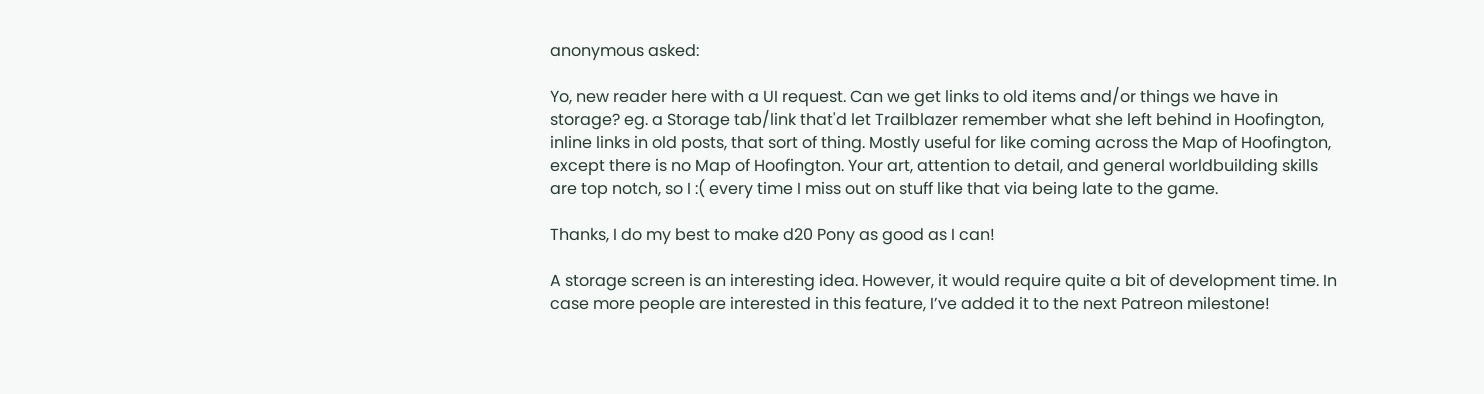anonymous asked:

Yo, new reader here with a UI request. Can we get links to old items and/or things we have in storage? eg. a Storage tab/link that'd let Trailblazer remember what she left behind in Hoofington, inline links in old posts, that sort of thing. Mostly useful for like coming across the Map of Hoofington, except there is no Map of Hoofington. Your art, attention to detail, and general worldbuilding skills are top notch, so I :( every time I miss out on stuff like that via being late to the game.

Thanks, I do my best to make d20 Pony as good as I can!

A storage screen is an interesting idea. However, it would require quite a bit of development time. In case more people are interested in this feature, I’ve added it to the next Patreon milestone!